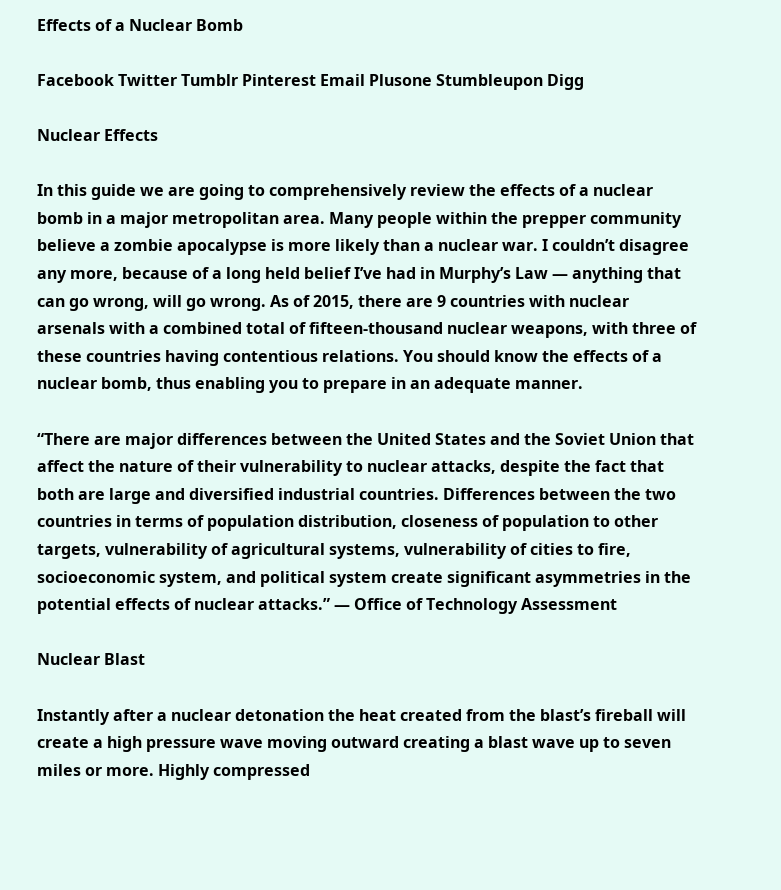Effects of a Nuclear Bomb

Facebook Twitter Tumblr Pinterest Email Plusone Stumbleupon Digg

Nuclear Effects

In this guide we are going to comprehensively review the effects of a nuclear bomb in a major metropolitan area. Many people within the prepper community believe a zombie apocalypse is more likely than a nuclear war. I couldn’t disagree any more, because of a long held belief I’ve had in Murphy’s Law — anything that can go wrong, will go wrong. As of 2015, there are 9 countries with nuclear arsenals with a combined total of fifteen-thousand nuclear weapons, with three of these countries having contentious relations. You should know the effects of a nuclear bomb, thus enabling you to prepare in an adequate manner.

“There are major differences between the United States and the Soviet Union that affect the nature of their vulnerability to nuclear attacks, despite the fact that both are large and diversified industrial countries. Differences between the two countries in terms of population distribution, closeness of population to other targets, vulnerability of agricultural systems, vulnerability of cities to fire, socioeconomic system, and political system create significant asymmetries in the potential effects of nuclear attacks.” — Office of Technology Assessment

Nuclear Blast

Instantly after a nuclear detonation the heat created from the blast’s fireball will create a high pressure wave moving outward creating a blast wave up to seven miles or more. Highly compressed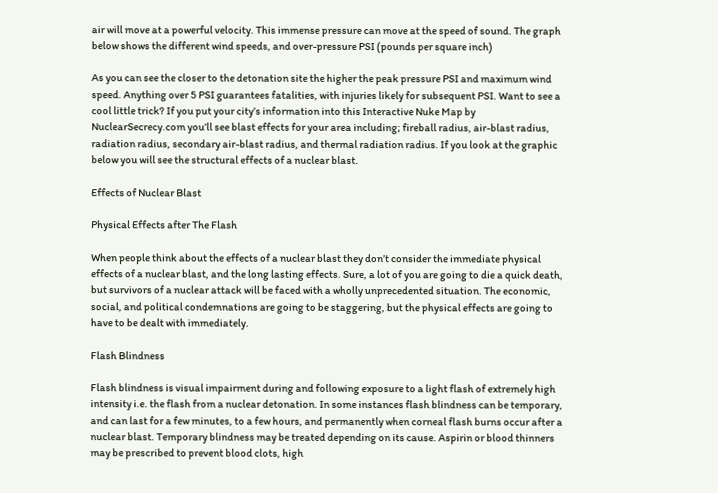air will move at a powerful velocity. This immense pressure can move at the speed of sound. The graph below shows the different wind speeds, and over-pressure PSI (pounds per square inch)

As you can see the closer to the detonation site the higher the peak pressure PSI and maximum wind speed. Anything over 5 PSI guarantees fatalities, with injuries likely for subsequent PSI. Want to see a cool little trick? If you put your city’s information into this Interactive Nuke Map by NuclearSecrecy.com you’ll see blast effects for your area including; fireball radius, air-blast radius, radiation radius, secondary air-blast radius, and thermal radiation radius. If you look at the graphic below you will see the structural effects of a nuclear blast.

Effects of Nuclear Blast

Physical Effects after The Flash

When people think about the effects of a nuclear blast they don’t consider the immediate physical effects of a nuclear blast, and the long lasting effects. Sure, a lot of you are going to die a quick death, but survivors of a nuclear attack will be faced with a wholly unprecedented situation. The economic, social, and political condemnations are going to be staggering, but the physical effects are going to have to be dealt with immediately.

Flash Blindness

Flash blindness is visual impairment during and following exposure to a light flash of extremely high intensity i.e. the flash from a nuclear detonation. In some instances flash blindness can be temporary, and can last for a few minutes, to a few hours, and permanently when corneal flash burns occur after a nuclear blast. Temporary blindness may be treated depending on its cause. Aspirin or blood thinners may be prescribed to prevent blood clots, high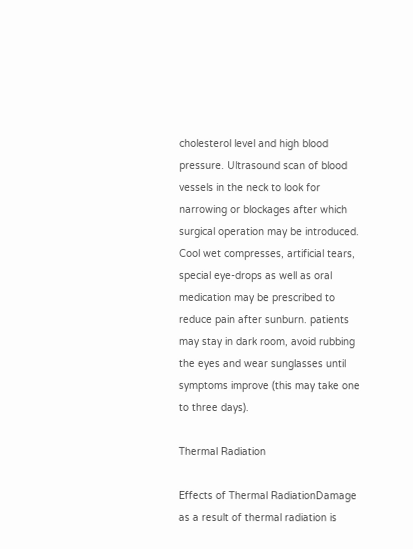cholesterol level and high blood pressure. Ultrasound scan of blood vessels in the neck to look for narrowing or blockages after which surgical operation may be introduced. Cool wet compresses, artificial tears, special eye-drops as well as oral medication may be prescribed to reduce pain after sunburn. patients may stay in dark room, avoid rubbing the eyes and wear sunglasses until symptoms improve (this may take one to three days).

Thermal Radiation

Effects of Thermal RadiationDamage as a result of thermal radiation is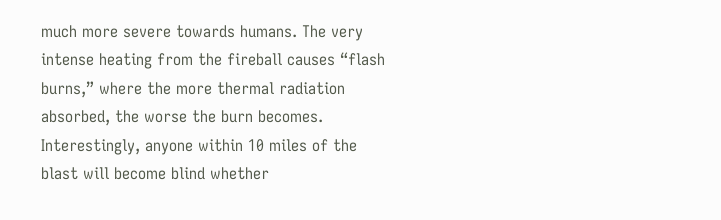much more severe towards humans. The very intense heating from the fireball causes “flash burns,” where the more thermal radiation absorbed, the worse the burn becomes. Interestingly, anyone within 10 miles of the blast will become blind whether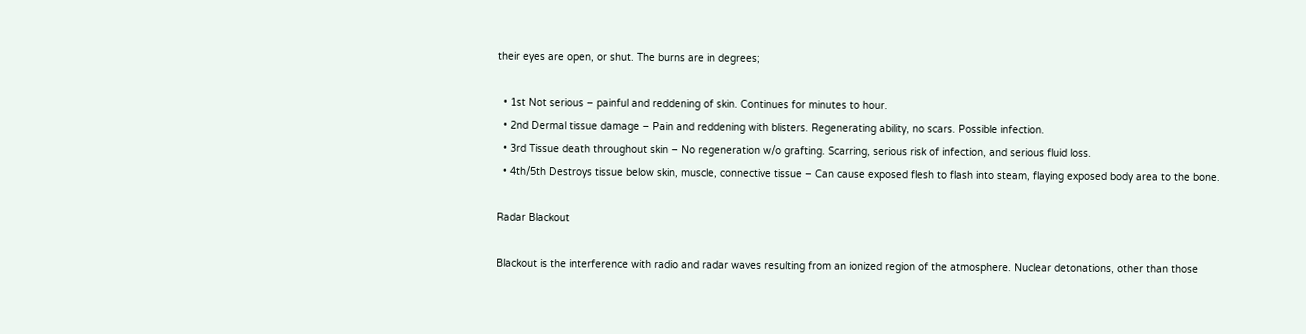their eyes are open, or shut. The burns are in degrees;

  • 1st Not serious – painful and reddening of skin. Continues for minutes to hour.
  • 2nd Dermal tissue damage – Pain and reddening with blisters. Regenerating ability, no scars. Possible infection.
  • 3rd Tissue death throughout skin – No regeneration w/o grafting. Scarring, serious risk of infection, and serious fluid loss.
  • 4th/5th Destroys tissue below skin, muscle, connective tissue – Can cause exposed flesh to flash into steam, flaying exposed body area to the bone.

Radar Blackout

Blackout is the interference with radio and radar waves resulting from an ionized region of the atmosphere. Nuclear detonations, other than those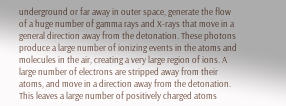underground or far away in outer space, generate the flow of a huge number of gamma rays and X-rays that move in a general direction away from the detonation. These photons produce a large number of ionizing events in the atoms and molecules in the air, creating a very large region of ions. A large number of electrons are stripped away from their atoms, and move in a direction away from the detonation. This leaves a large number of positively charged atoms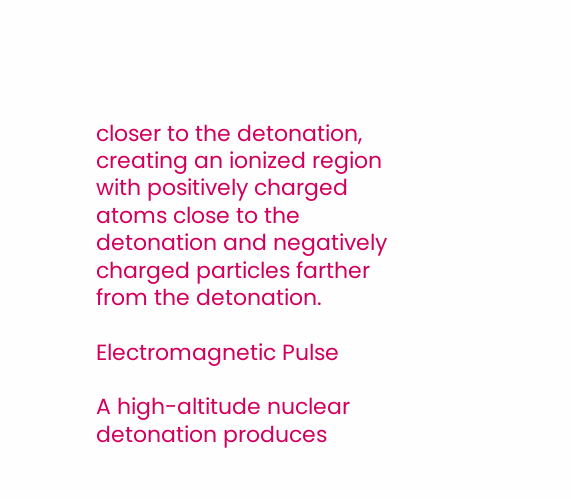closer to the detonation, creating an ionized region with positively charged atoms close to the detonation and negatively charged particles farther from the detonation.

Electromagnetic Pulse

A high-altitude nuclear detonation produces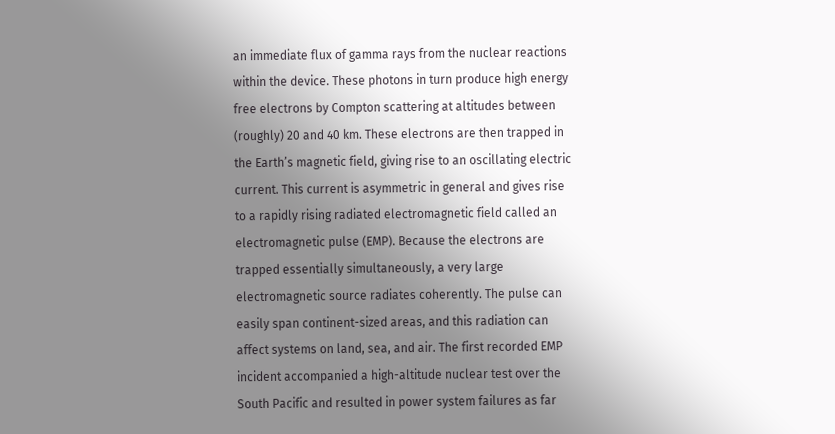an immediate flux of gamma rays from the nuclear reactions within the device. These photons in turn produce high energy free electrons by Compton scattering at altitudes between (roughly) 20 and 40 km. These electrons are then trapped in the Earth’s magnetic field, giving rise to an oscillating electric current. This current is asymmetric in general and gives rise to a rapidly rising radiated electromagnetic field called an electromagnetic pulse (EMP). Because the electrons are trapped essentially simultaneously, a very large electromagnetic source radiates coherently. The pulse can easily span continent-sized areas, and this radiation can affect systems on land, sea, and air. The first recorded EMP incident accompanied a high-altitude nuclear test over the South Pacific and resulted in power system failures as far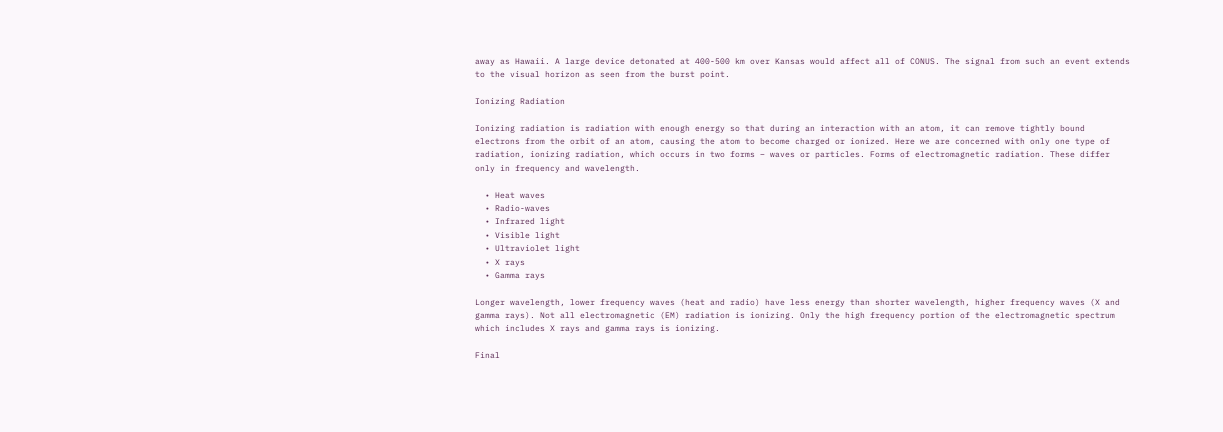away as Hawaii. A large device detonated at 400-500 km over Kansas would affect all of CONUS. The signal from such an event extends to the visual horizon as seen from the burst point.

Ionizing Radiation

Ionizing radiation is radiation with enough energy so that during an interaction with an atom, it can remove tightly bound electrons from the orbit of an atom, causing the atom to become charged or ionized. Here we are concerned with only one type of radiation, ionizing radiation, which occurs in two forms – waves or particles. Forms of electromagnetic radiation. These differ only in frequency and wavelength.

  • Heat waves
  • Radio-waves
  • Infrared light
  • Visible light
  • Ultraviolet light
  • X rays
  • Gamma rays

Longer wavelength, lower frequency waves (heat and radio) have less energy than shorter wavelength, higher frequency waves (X and gamma rays). Not all electromagnetic (EM) radiation is ionizing. Only the high frequency portion of the electromagnetic spectrum which includes X rays and gamma rays is ionizing.

Final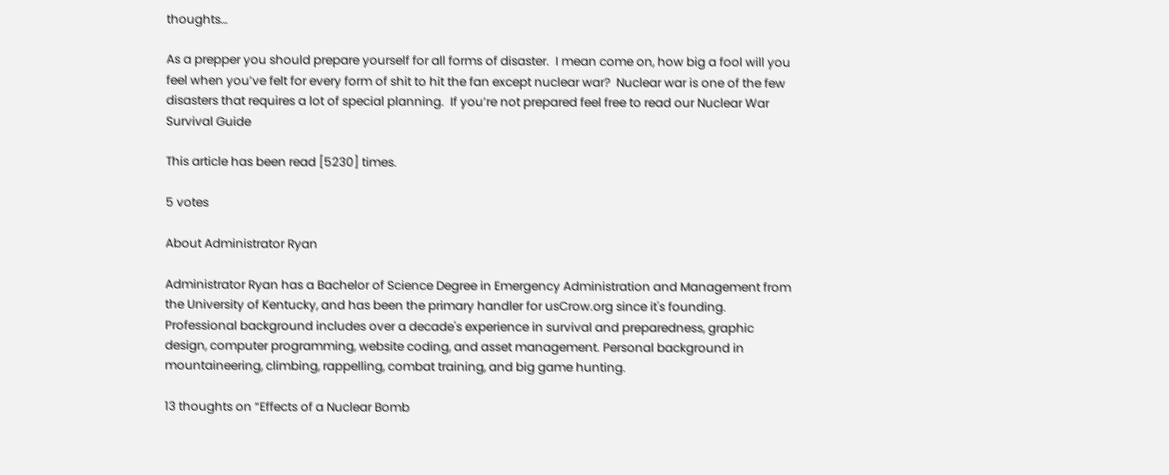thoughts…

As a prepper you should prepare yourself for all forms of disaster.  I mean come on, how big a fool will you feel when you’ve felt for every form of shit to hit the fan except nuclear war?  Nuclear war is one of the few disasters that requires a lot of special planning.  If you’re not prepared feel free to read our Nuclear War Survival Guide

This article has been read [5230] times.

5 votes

About Administrator Ryan

Administrator Ryan has a Bachelor of Science Degree in Emergency Administration and Management from the University of Kentucky, and has been the primary handler for usCrow.org since it's founding. Professional background includes over a decade's experience in survival and preparedness, graphic design, computer programming, website coding, and asset management. Personal background in mountaineering, climbing, rappelling, combat training, and big game hunting.

13 thoughts on “Effects of a Nuclear Bomb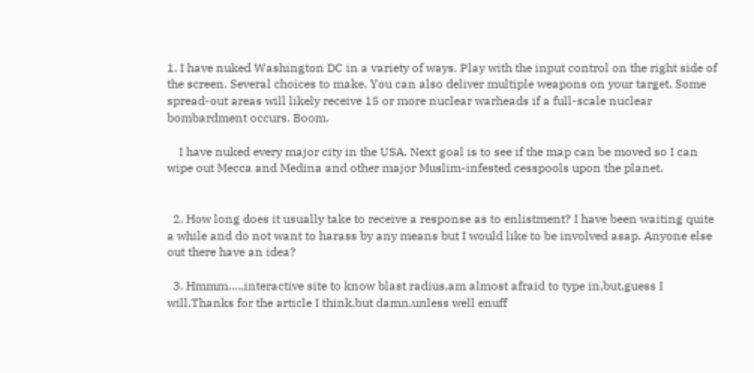1. I have nuked Washington DC in a variety of ways. Play with the input control on the right side of the screen. Several choices to make. You can also deliver multiple weapons on your target. Some spread-out areas will likely receive 15 or more nuclear warheads if a full-scale nuclear bombardment occurs. Boom.

    I have nuked every major city in the USA. Next goal is to see if the map can be moved so I can wipe out Mecca and Medina and other major Muslim-infested cesspools upon the planet.


  2. How long does it usually take to receive a response as to enlistment? I have been waiting quite a while and do not want to harass by any means but I would like to be involved asap. Anyone else out there have an idea?

  3. Hmmm….,interactive site to know blast radius,am almost afraid to type in,but,guess I will.Thanks for the article I think,but damn,unless well enuff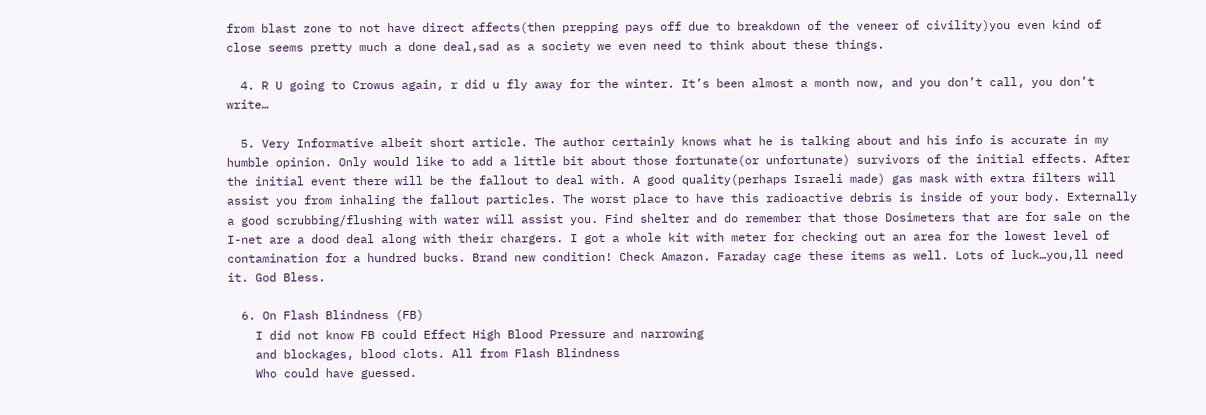from blast zone to not have direct affects(then prepping pays off due to breakdown of the veneer of civility)you even kind of close seems pretty much a done deal,sad as a society we even need to think about these things.

  4. R U going to Crowus again, r did u fly away for the winter. It’s been almost a month now, and you don’t call, you don’t write…

  5. Very Informative albeit short article. The author certainly knows what he is talking about and his info is accurate in my humble opinion. Only would like to add a little bit about those fortunate(or unfortunate) survivors of the initial effects. After the initial event there will be the fallout to deal with. A good quality(perhaps Israeli made) gas mask with extra filters will assist you from inhaling the fallout particles. The worst place to have this radioactive debris is inside of your body. Externally a good scrubbing/flushing with water will assist you. Find shelter and do remember that those Dosimeters that are for sale on the I-net are a dood deal along with their chargers. I got a whole kit with meter for checking out an area for the lowest level of contamination for a hundred bucks. Brand new condition! Check Amazon. Faraday cage these items as well. Lots of luck…you,ll need it. God Bless.

  6. On Flash Blindness (FB)
    I did not know FB could Effect High Blood Pressure and narrowing
    and blockages, blood clots. All from Flash Blindness
    Who could have guessed.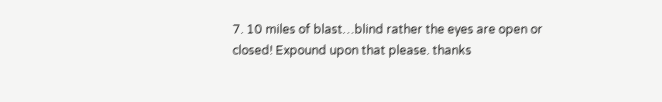7. 10 miles of blast…blind rather the eyes are open or closed! Expound upon that please. thanks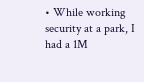• While working security at a park, I had a 1M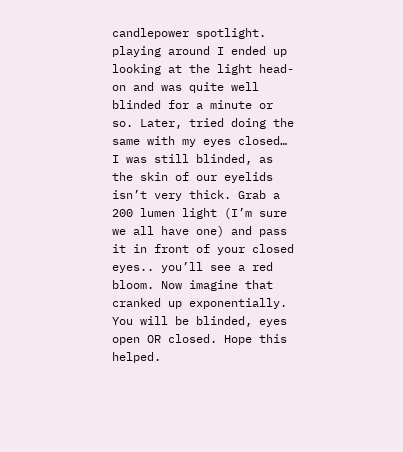candlepower spotlight. playing around I ended up looking at the light head-on and was quite well blinded for a minute or so. Later, tried doing the same with my eyes closed… I was still blinded, as the skin of our eyelids isn’t very thick. Grab a 200 lumen light (I’m sure we all have one) and pass it in front of your closed eyes.. you’ll see a red bloom. Now imagine that cranked up exponentially. You will be blinded, eyes open OR closed. Hope this helped.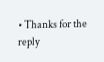• Thanks for the reply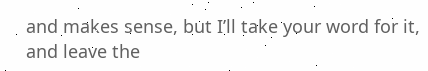and makes sense, but I’ll take your word for it, and leave the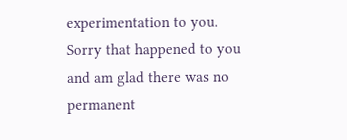experimentation to you. Sorry that happened to you and am glad there was no permanent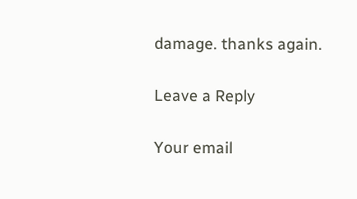damage. thanks again.

Leave a Reply

Your email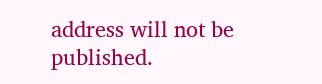address will not be published.